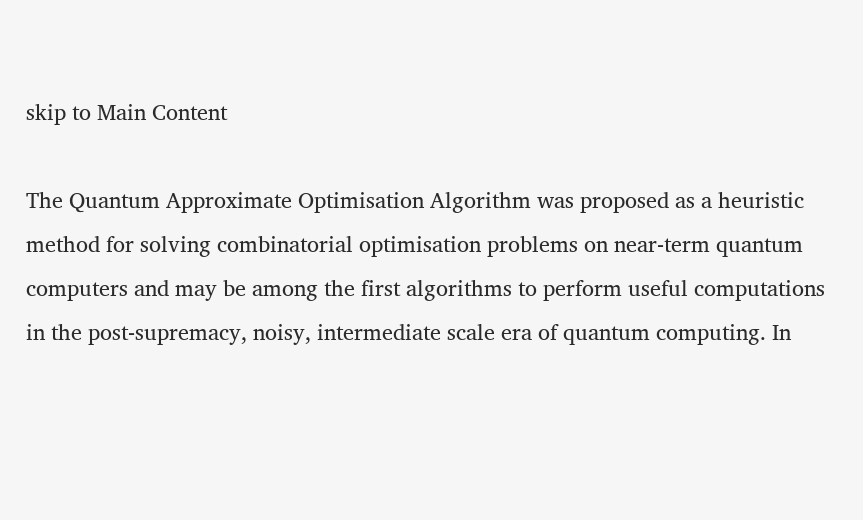skip to Main Content

The Quantum Approximate Optimisation Algorithm was proposed as a heuristic method for solving combinatorial optimisation problems on near-term quantum computers and may be among the first algorithms to perform useful computations in the post-supremacy, noisy, intermediate scale era of quantum computing. In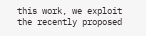this work, we exploit the recently proposed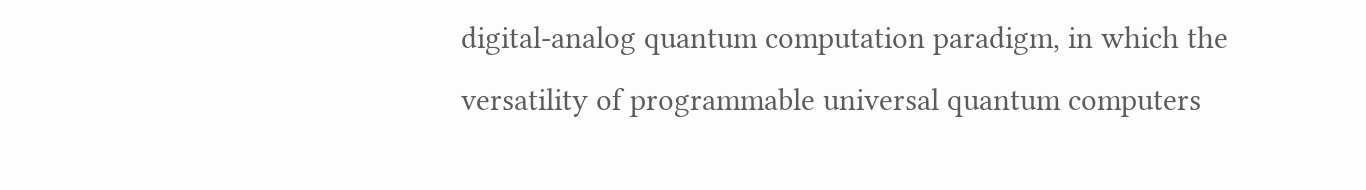digital-analog quantum computation paradigm, in which the versatility of programmable universal quantum computers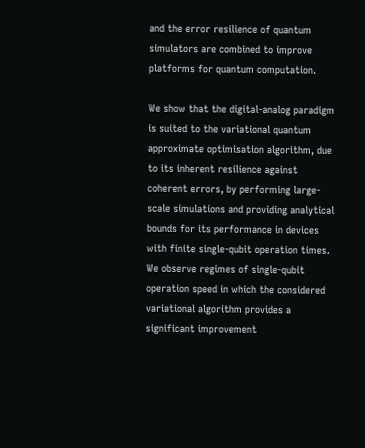and the error resilience of quantum simulators are combined to improve platforms for quantum computation.

We show that the digital-analog paradigm is suited to the variational quantum approximate optimisation algorithm, due to its inherent resilience against coherent errors, by performing large-scale simulations and providing analytical bounds for its performance in devices with finite single-qubit operation times. We observe regimes of single-qubit operation speed in which the considered variational algorithm provides a significant improvement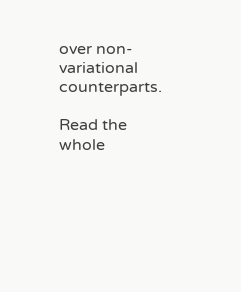over non-variational counterparts.

Read the whole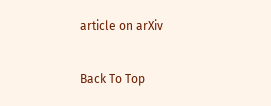article on arXiv

Back To Top